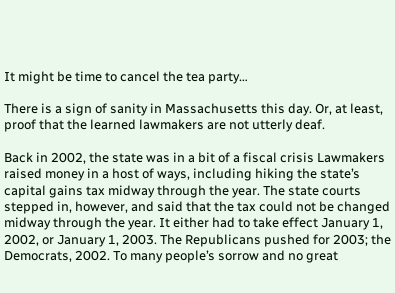It might be time to cancel the tea party…

There is a sign of sanity in Massachusetts this day. Or, at least, proof that the learned lawmakers are not utterly deaf.

Back in 2002, the state was in a bit of a fiscal crisis Lawmakers raised money in a host of ways, including hiking the state’s capital gains tax midway through the year. The state courts stepped in, however, and said that the tax could not be changed midway through the year. It either had to take effect January 1, 2002, or January 1, 2003. The Republicans pushed for 2003; the Democrats, 2002. To many people’s sorrow and no great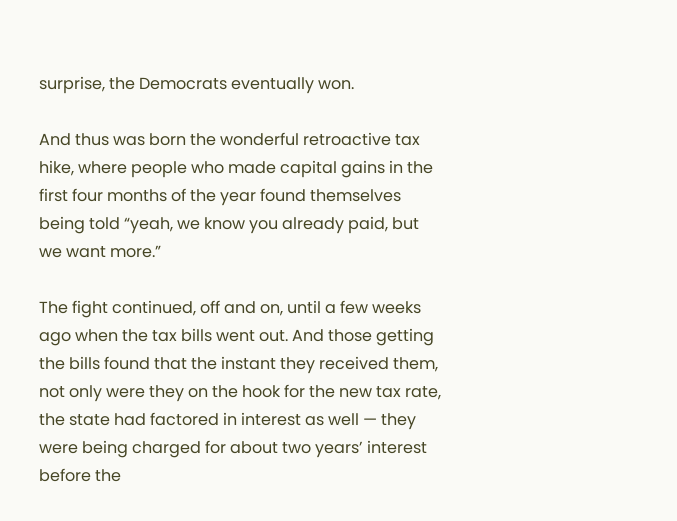surprise, the Democrats eventually won.

And thus was born the wonderful retroactive tax hike, where people who made capital gains in the first four months of the year found themselves being told “yeah, we know you already paid, but we want more.”

The fight continued, off and on, until a few weeks ago when the tax bills went out. And those getting the bills found that the instant they received them, not only were they on the hook for the new tax rate, the state had factored in interest as well — they were being charged for about two years’ interest before the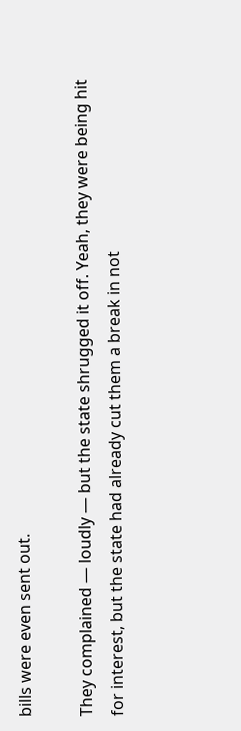bills were even sent out.

They complained — loudly — but the state shrugged it off. Yeah, they were being hit for interest, but the state had already cut them a break in not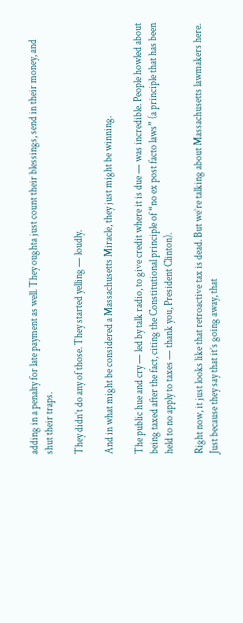adding in a penalty for late payment as well. They oughta just count their blessings, send in their money, and shut their traps.

They didn’t do any of those. They started yelling — loudly.

And in what might be considered a Massachusetts Miracle, they just might be winning.

The public hue and cry — led by talk radio, to give credit where it is due — was incredible. People howled about being taxed after the fact, citing the Constitutional principle of “no ex post facto laws” (a principle that has been held to no apply to taxes — thank you, President Clinton).

Right now, it just looks like that retroactive tax is dead. But we’re talking about Massachusetts lawmakers here. Just because they say that it’s going away, that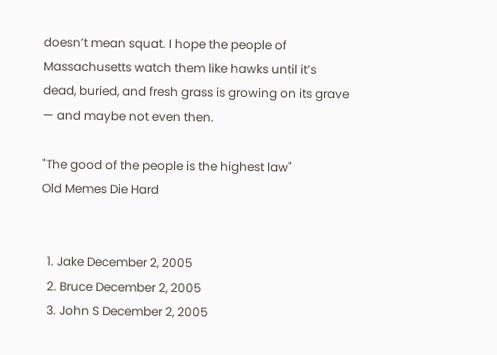doesn’t mean squat. I hope the people of Massachusetts watch them like hawks until it’s dead, buried, and fresh grass is growing on its grave — and maybe not even then.

"The good of the people is the highest law"
Old Memes Die Hard


  1. Jake December 2, 2005
  2. Bruce December 2, 2005
  3. John S December 2, 2005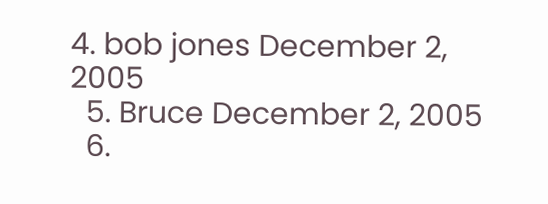4. bob jones December 2, 2005
  5. Bruce December 2, 2005
  6.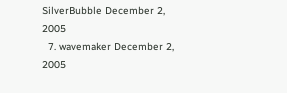SilverBubble December 2, 2005
  7. wavemaker December 2, 2005